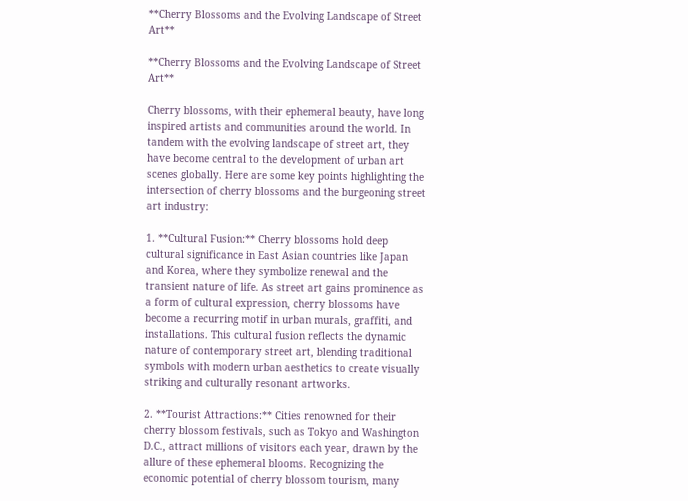**Cherry Blossoms and the Evolving Landscape of Street Art**

**Cherry Blossoms and the Evolving Landscape of Street Art**

Cherry blossoms, with their ephemeral beauty, have long inspired artists and communities around the world. In tandem with the evolving landscape of street art, they have become central to the development of urban art scenes globally. Here are some key points highlighting the intersection of cherry blossoms and the burgeoning street art industry:

1. **Cultural Fusion:** Cherry blossoms hold deep cultural significance in East Asian countries like Japan and Korea, where they symbolize renewal and the transient nature of life. As street art gains prominence as a form of cultural expression, cherry blossoms have become a recurring motif in urban murals, graffiti, and installations. This cultural fusion reflects the dynamic nature of contemporary street art, blending traditional symbols with modern urban aesthetics to create visually striking and culturally resonant artworks.

2. **Tourist Attractions:** Cities renowned for their cherry blossom festivals, such as Tokyo and Washington D.C., attract millions of visitors each year, drawn by the allure of these ephemeral blooms. Recognizing the economic potential of cherry blossom tourism, many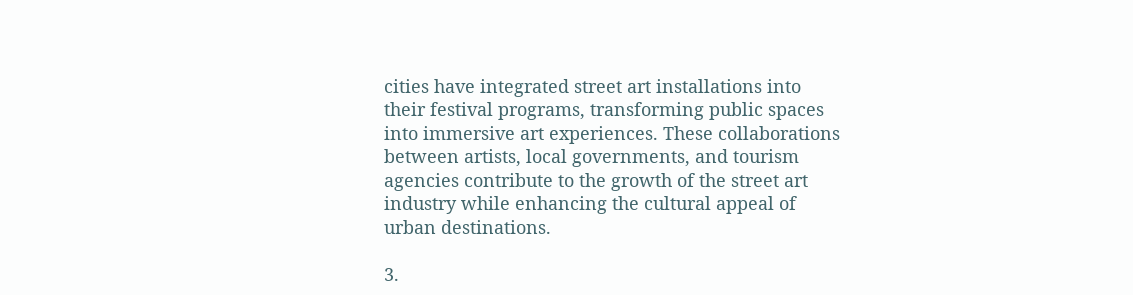cities have integrated street art installations into their festival programs, transforming public spaces into immersive art experiences. These collaborations between artists, local governments, and tourism agencies contribute to the growth of the street art industry while enhancing the cultural appeal of urban destinations.

3.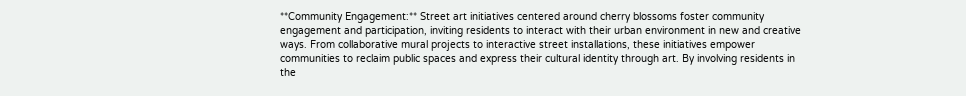**Community Engagement:** Street art initiatives centered around cherry blossoms foster community engagement and participation, inviting residents to interact with their urban environment in new and creative ways. From collaborative mural projects to interactive street installations, these initiatives empower communities to reclaim public spaces and express their cultural identity through art. By involving residents in the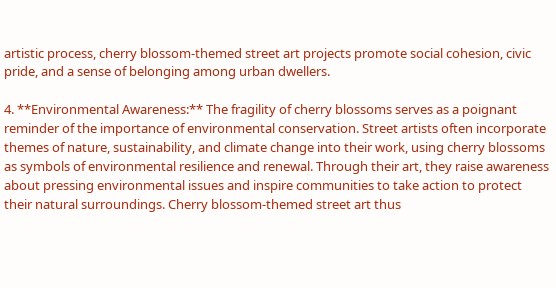artistic process, cherry blossom-themed street art projects promote social cohesion, civic pride, and a sense of belonging among urban dwellers.

4. **Environmental Awareness:** The fragility of cherry blossoms serves as a poignant reminder of the importance of environmental conservation. Street artists often incorporate themes of nature, sustainability, and climate change into their work, using cherry blossoms as symbols of environmental resilience and renewal. Through their art, they raise awareness about pressing environmental issues and inspire communities to take action to protect their natural surroundings. Cherry blossom-themed street art thus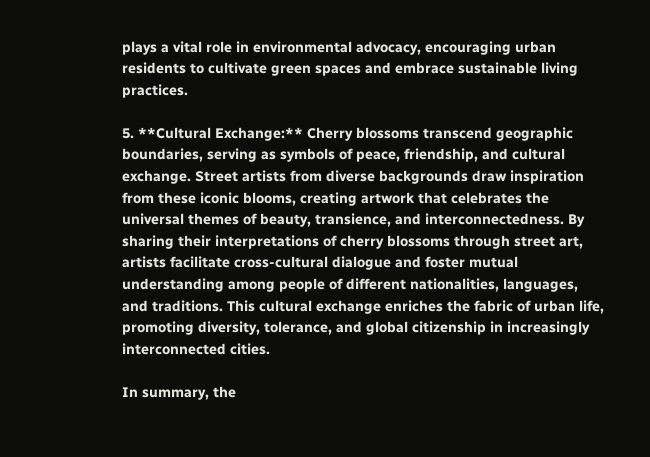plays a vital role in environmental advocacy, encouraging urban residents to cultivate green spaces and embrace sustainable living practices.

5. **Cultural Exchange:** Cherry blossoms transcend geographic boundaries, serving as symbols of peace, friendship, and cultural exchange. Street artists from diverse backgrounds draw inspiration from these iconic blooms, creating artwork that celebrates the universal themes of beauty, transience, and interconnectedness. By sharing their interpretations of cherry blossoms through street art, artists facilitate cross-cultural dialogue and foster mutual understanding among people of different nationalities, languages, and traditions. This cultural exchange enriches the fabric of urban life, promoting diversity, tolerance, and global citizenship in increasingly interconnected cities.

In summary, the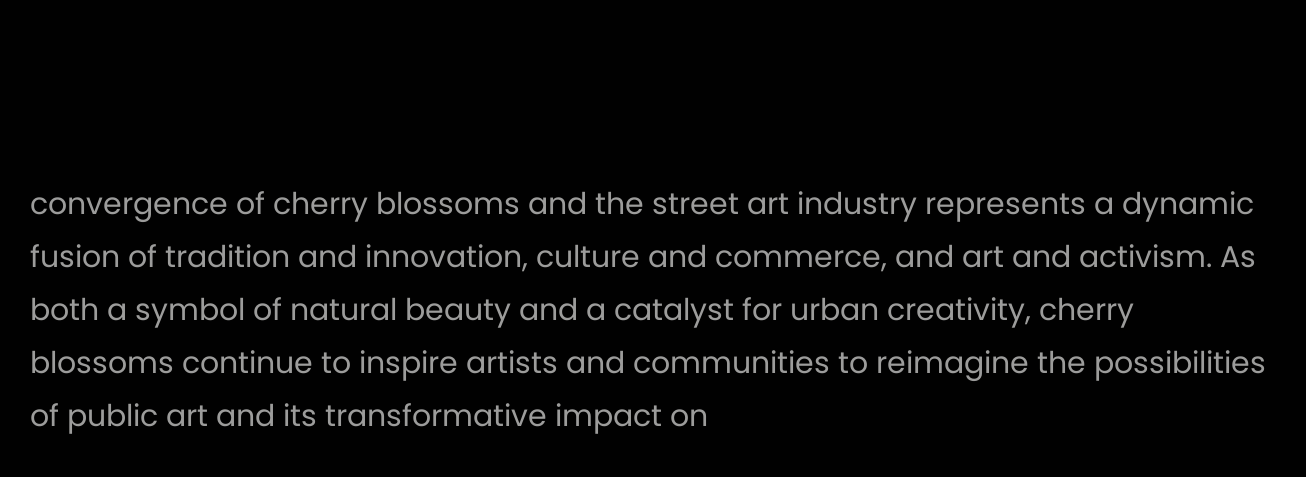convergence of cherry blossoms and the street art industry represents a dynamic fusion of tradition and innovation, culture and commerce, and art and activism. As both a symbol of natural beauty and a catalyst for urban creativity, cherry blossoms continue to inspire artists and communities to reimagine the possibilities of public art and its transformative impact on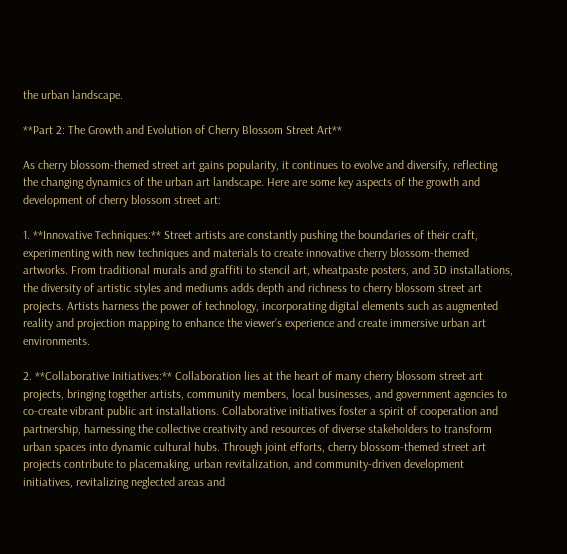the urban landscape.

**Part 2: The Growth and Evolution of Cherry Blossom Street Art**

As cherry blossom-themed street art gains popularity, it continues to evolve and diversify, reflecting the changing dynamics of the urban art landscape. Here are some key aspects of the growth and development of cherry blossom street art:

1. **Innovative Techniques:** Street artists are constantly pushing the boundaries of their craft, experimenting with new techniques and materials to create innovative cherry blossom-themed artworks. From traditional murals and graffiti to stencil art, wheatpaste posters, and 3D installations, the diversity of artistic styles and mediums adds depth and richness to cherry blossom street art projects. Artists harness the power of technology, incorporating digital elements such as augmented reality and projection mapping to enhance the viewer’s experience and create immersive urban art environments.

2. **Collaborative Initiatives:** Collaboration lies at the heart of many cherry blossom street art projects, bringing together artists, community members, local businesses, and government agencies to co-create vibrant public art installations. Collaborative initiatives foster a spirit of cooperation and partnership, harnessing the collective creativity and resources of diverse stakeholders to transform urban spaces into dynamic cultural hubs. Through joint efforts, cherry blossom-themed street art projects contribute to placemaking, urban revitalization, and community-driven development initiatives, revitalizing neglected areas and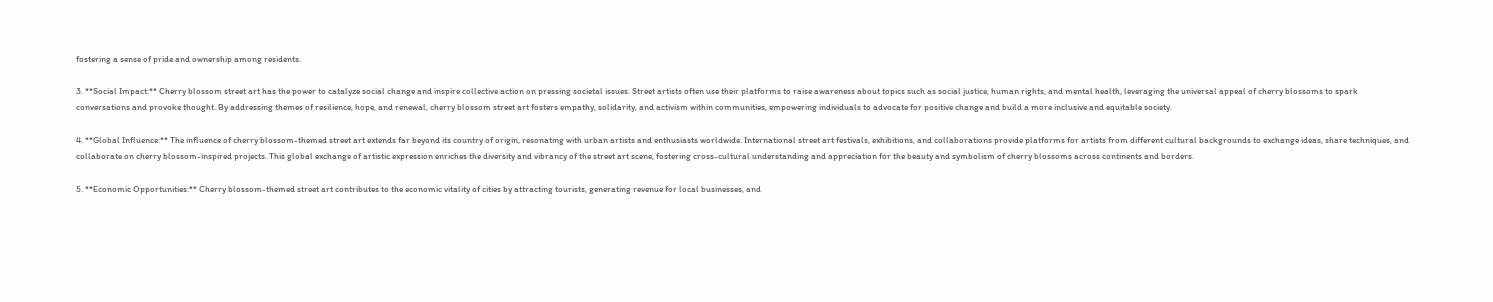fostering a sense of pride and ownership among residents.

3. **Social Impact:** Cherry blossom street art has the power to catalyze social change and inspire collective action on pressing societal issues. Street artists often use their platforms to raise awareness about topics such as social justice, human rights, and mental health, leveraging the universal appeal of cherry blossoms to spark conversations and provoke thought. By addressing themes of resilience, hope, and renewal, cherry blossom street art fosters empathy, solidarity, and activism within communities, empowering individuals to advocate for positive change and build a more inclusive and equitable society.

4. **Global Influence:** The influence of cherry blossom-themed street art extends far beyond its country of origin, resonating with urban artists and enthusiasts worldwide. International street art festivals, exhibitions, and collaborations provide platforms for artists from different cultural backgrounds to exchange ideas, share techniques, and collaborate on cherry blossom-inspired projects. This global exchange of artistic expression enriches the diversity and vibrancy of the street art scene, fostering cross-cultural understanding and appreciation for the beauty and symbolism of cherry blossoms across continents and borders.

5. **Economic Opportunities:** Cherry blossom-themed street art contributes to the economic vitality of cities by attracting tourists, generating revenue for local businesses, and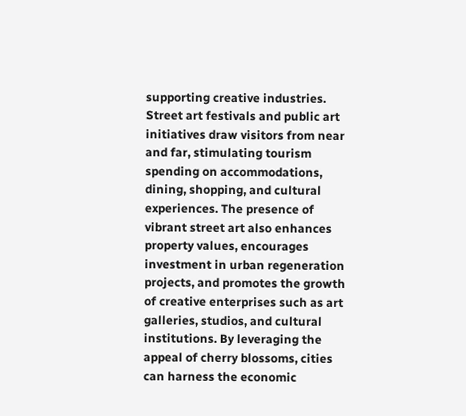supporting creative industries. Street art festivals and public art initiatives draw visitors from near and far, stimulating tourism spending on accommodations, dining, shopping, and cultural experiences. The presence of vibrant street art also enhances property values, encourages investment in urban regeneration projects, and promotes the growth of creative enterprises such as art galleries, studios, and cultural institutions. By leveraging the appeal of cherry blossoms, cities can harness the economic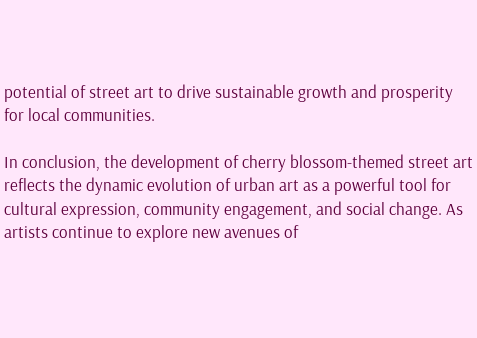potential of street art to drive sustainable growth and prosperity for local communities.

In conclusion, the development of cherry blossom-themed street art reflects the dynamic evolution of urban art as a powerful tool for cultural expression, community engagement, and social change. As artists continue to explore new avenues of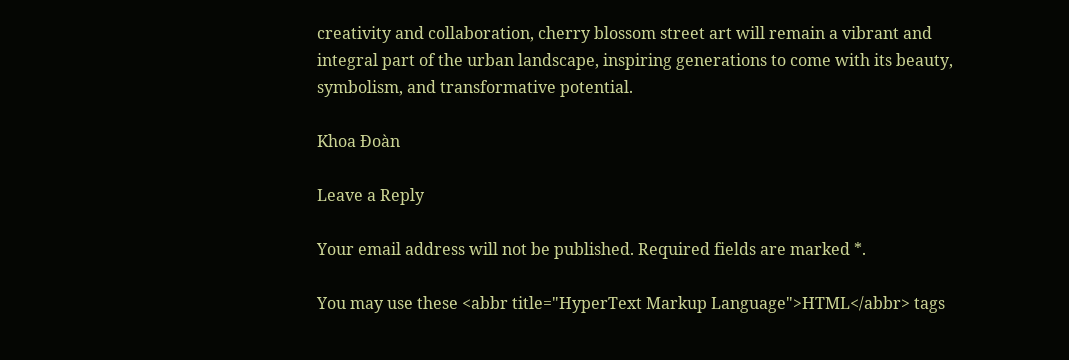creativity and collaboration, cherry blossom street art will remain a vibrant and integral part of the urban landscape, inspiring generations to come with its beauty, symbolism, and transformative potential.

Khoa Đoàn

Leave a Reply

Your email address will not be published. Required fields are marked *.

You may use these <abbr title="HyperText Markup Language">HTML</abbr> tags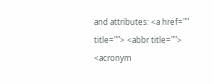and attributes: <a href="" title=""> <abbr title=""> <acronym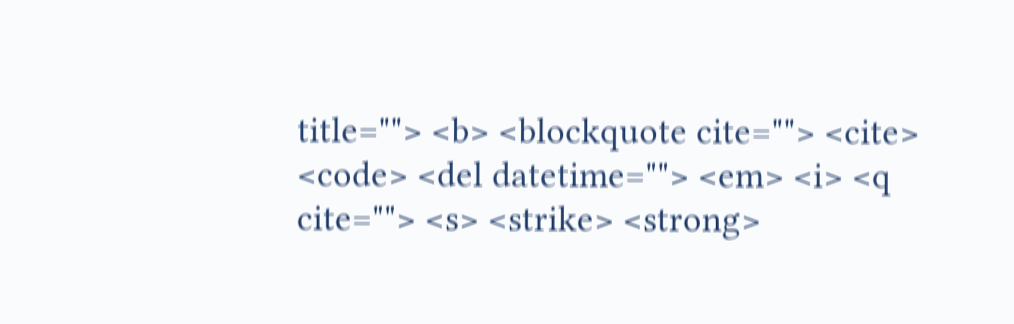title=""> <b> <blockquote cite=""> <cite> <code> <del datetime=""> <em> <i> <q cite=""> <s> <strike> <strong>